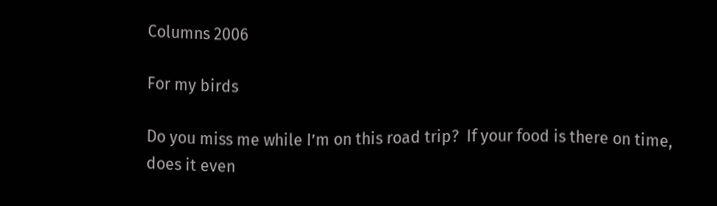Columns 2006

For my birds

Do you miss me while I’m on this road trip?  If your food is there on time, does it even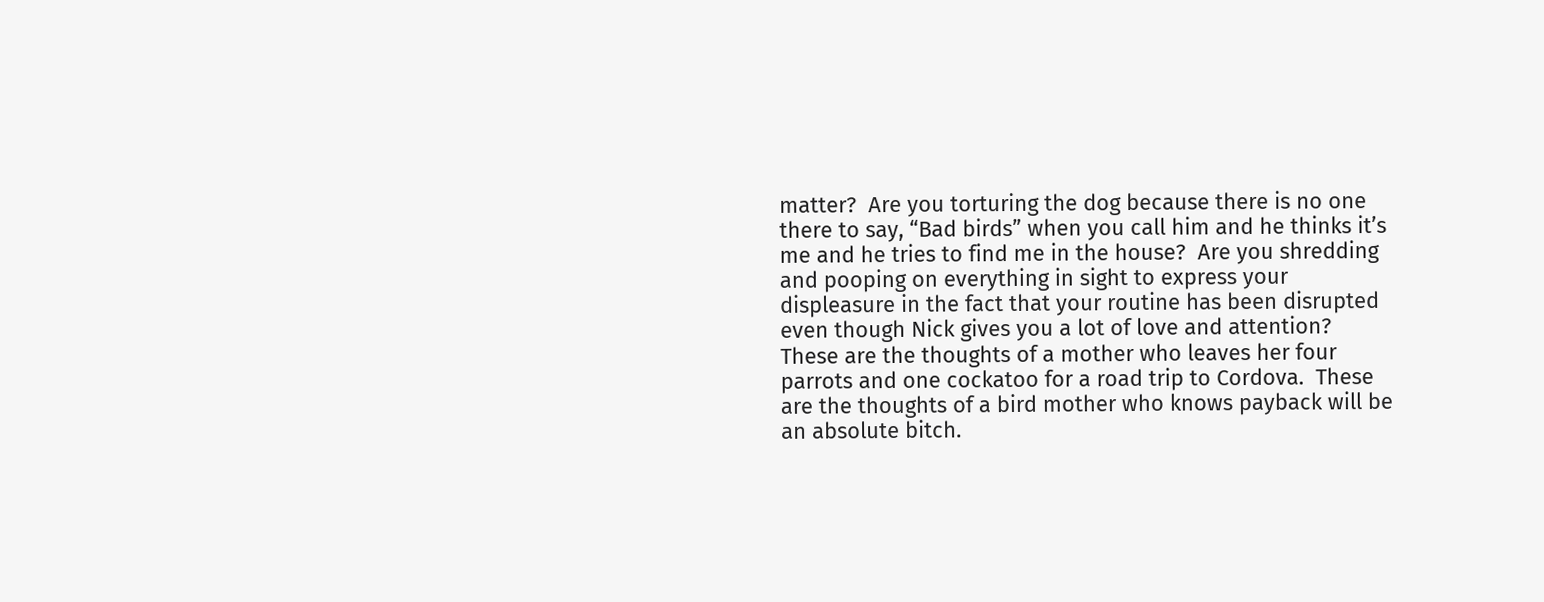matter?  Are you torturing the dog because there is no one there to say, “Bad birds” when you call him and he thinks it’s me and he tries to find me in the house?  Are you shredding and pooping on everything in sight to express your displeasure in the fact that your routine has been disrupted even though Nick gives you a lot of love and attention?  These are the thoughts of a mother who leaves her four parrots and one cockatoo for a road trip to Cordova.  These are the thoughts of a bird mother who knows payback will be an absolute bitch.